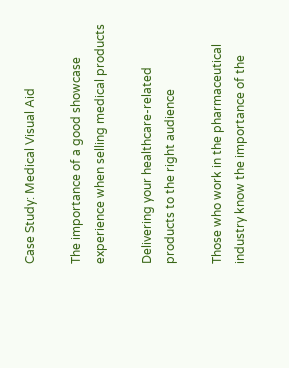Case Study: Medical Visual Aid

The importance of a good showcase experience when selling medical products

Delivering your healthcare-related
products to the right audience

Those who work in the pharmaceutical industry know the importance of the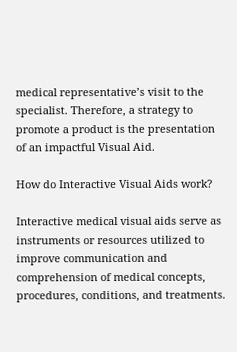medical representative’s visit to the specialist. Therefore, a strategy to promote a product is the presentation of an impactful Visual Aid.

How do Interactive Visual Aids work?

Interactive medical visual aids serve as instruments or resources utilized to improve communication and comprehension of medical concepts, procedures, conditions, and treatments.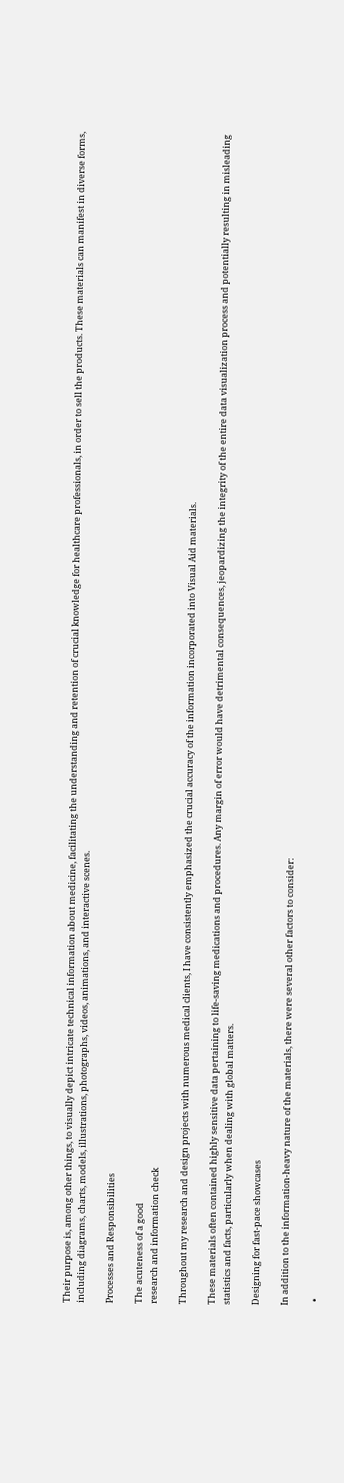Their purpose is, among other things, to visually depict intricate technical information about medicine, facilitating the understanding and retention of crucial knowledge for healthcare professionals, in order to sell the products. These materials can manifest in diverse forms, including diagrams, charts, models, illustrations, photographs, videos, animations, and interactive scenes.

Processes and Responsibilities

The acuteness of a good
research and information check

Throughout my research and design projects with numerous medical clients, I have consistently emphasized the crucial accuracy of the information incorporated into Visual Aid materials.

These materials often contained highly sensitive data pertaining to life-saving medications and procedures. Any margin of error would have detrimental consequences, jeopardizing the integrity of the entire data visualization process and potentially resulting in misleading statistics and facts, particularly when dealing with global matters.

Designing for fast-pace showcases

In addition to the information-heavy nature of the materials, there were several other factors to consider:

  •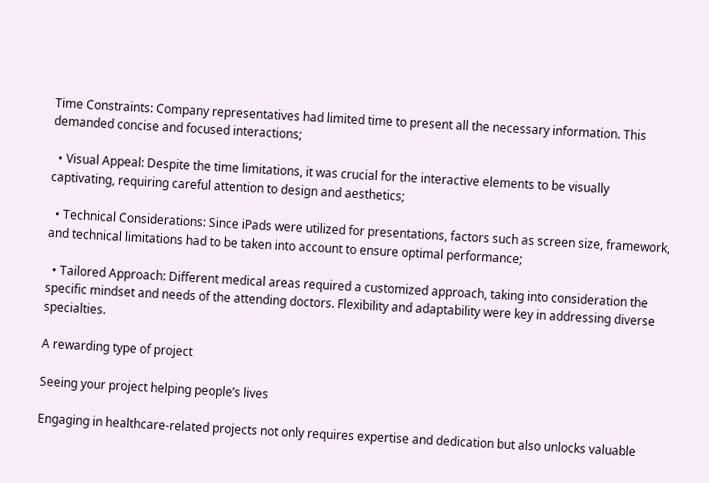Time Constraints: Company representatives had limited time to present all the necessary information. This demanded concise and focused interactions;

  • Visual Appeal: Despite the time limitations, it was crucial for the interactive elements to be visually captivating, requiring careful attention to design and aesthetics;

  • Technical Considerations: Since iPads were utilized for presentations, factors such as screen size, framework, and technical limitations had to be taken into account to ensure optimal performance;

  • Tailored Approach: Different medical areas required a customized approach, taking into consideration the specific mindset and needs of the attending doctors. Flexibility and adaptability were key in addressing diverse specialties.

A rewarding type of project

Seeing your project helping people’s lives

Engaging in healthcare-related projects not only requires expertise and dedication but also unlocks valuable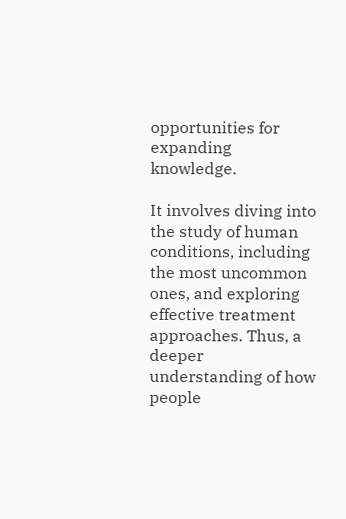opportunities for expanding knowledge.

It involves diving into the study of human conditions, including the most uncommon ones, and exploring effective treatment approaches. Thus, a deeper understanding of how people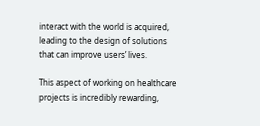interact with the world is acquired, leading to the design of solutions that can improve users’ lives.

This aspect of working on healthcare projects is incredibly rewarding,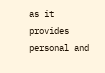as it provides personal and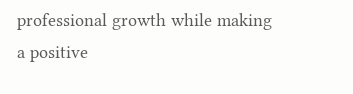professional growth while making a positive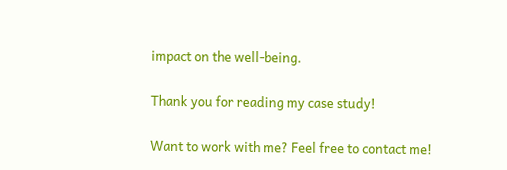impact on the well-being.

Thank you for reading my case study!

Want to work with me? Feel free to contact me!